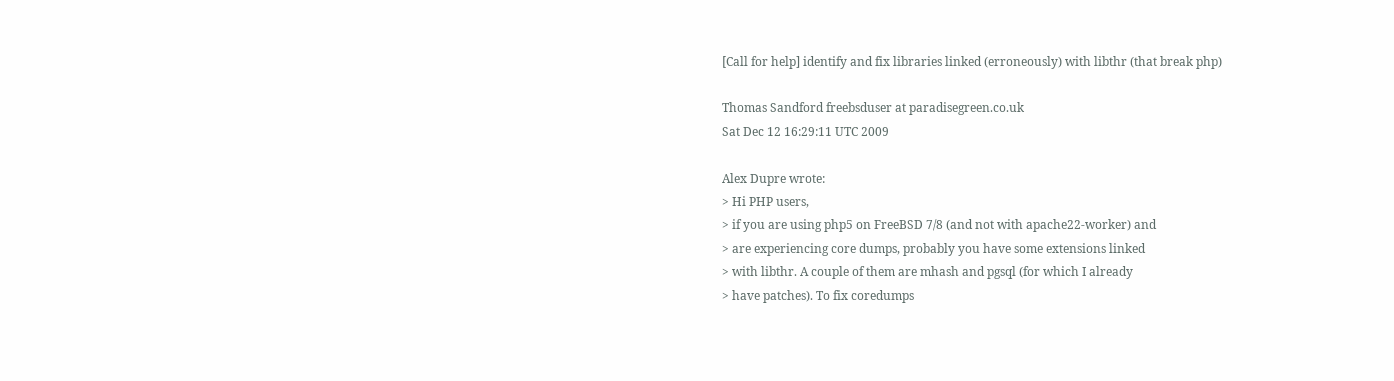[Call for help] identify and fix libraries linked (erroneously) with libthr (that break php)

Thomas Sandford freebsduser at paradisegreen.co.uk
Sat Dec 12 16:29:11 UTC 2009

Alex Dupre wrote:
> Hi PHP users,
> if you are using php5 on FreeBSD 7/8 (and not with apache22-worker) and
> are experiencing core dumps, probably you have some extensions linked
> with libthr. A couple of them are mhash and pgsql (for which I already
> have patches). To fix coredumps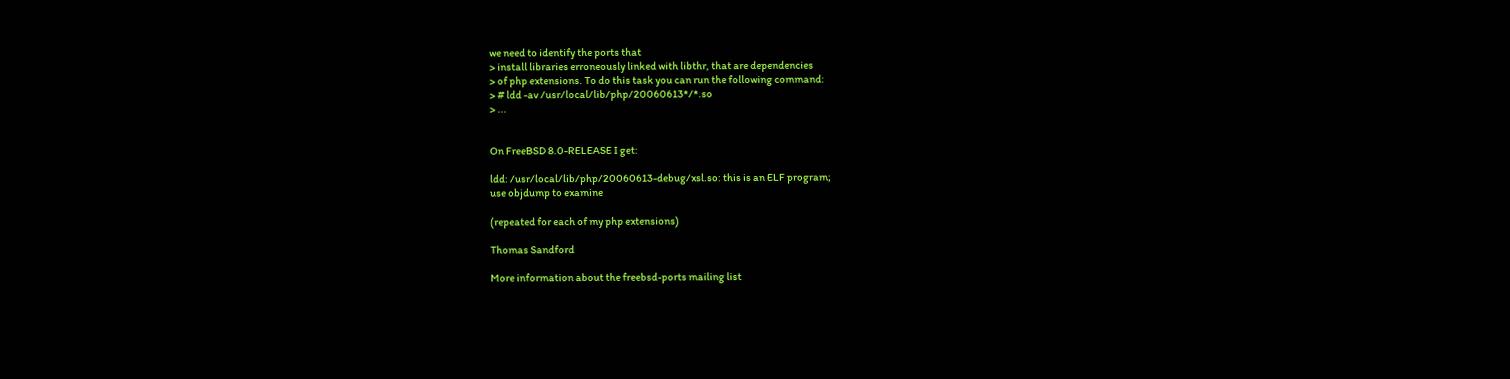we need to identify the ports that
> install libraries erroneously linked with libthr, that are dependencies
> of php extensions. To do this task you can run the following command:
> # ldd -av /usr/local/lib/php/20060613*/*.so
> ...


On FreeBSD 8.0-RELEASE I get:

ldd: /usr/local/lib/php/20060613-debug/xsl.so: this is an ELF program;
use objdump to examine

(repeated for each of my php extensions)

Thomas Sandford

More information about the freebsd-ports mailing list